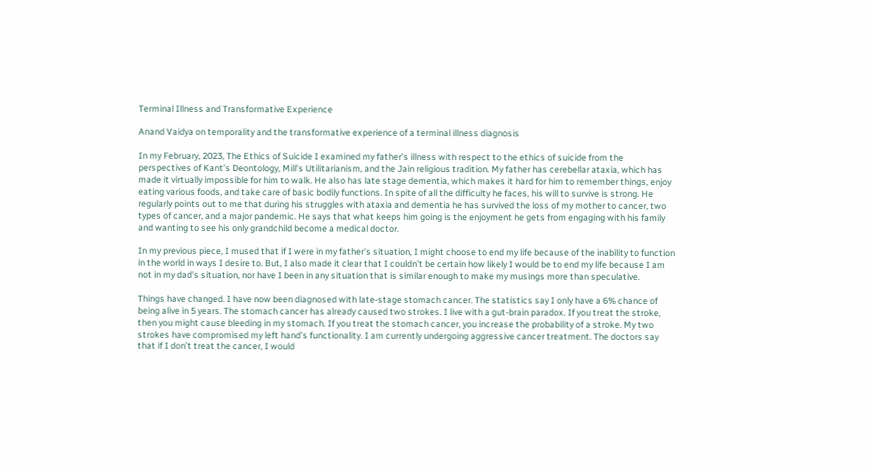Terminal Illness and Transformative Experience

Anand Vaidya on temporality and the transformative experience of a terminal illness diagnosis

In my February, 2023, The Ethics of Suicide I examined my father’s illness with respect to the ethics of suicide from the perspectives of Kant’s Deontology, Mill’s Utilitarianism, and the Jain religious tradition. My father has cerebellar ataxia, which has made it virtually impossible for him to walk. He also has late stage dementia, which makes it hard for him to remember things, enjoy eating various foods, and take care of basic bodily functions. In spite of all the difficulty he faces, his will to survive is strong. He regularly points out to me that during his struggles with ataxia and dementia he has survived the loss of my mother to cancer, two types of cancer, and a major pandemic. He says that what keeps him going is the enjoyment he gets from engaging with his family and wanting to see his only grandchild become a medical doctor.

In my previous piece, I mused that if I were in my father’s situation, I might choose to end my life because of the inability to function in the world in ways I desire to. But, I also made it clear that I couldn’t be certain how likely I would be to end my life because I am not in my dad’s situation, nor have I been in any situation that is similar enough to make my musings more than speculative.

Things have changed. I have now been diagnosed with late-stage stomach cancer. The statistics say I only have a 6% chance of being alive in 5 years. The stomach cancer has already caused two strokes. I live with a gut-brain paradox. If you treat the stroke, then you might cause bleeding in my stomach. If you treat the stomach cancer, you increase the probability of a stroke. My two strokes have compromised my left hand’s functionality. I am currently undergoing aggressive cancer treatment. The doctors say that if I don’t treat the cancer, I would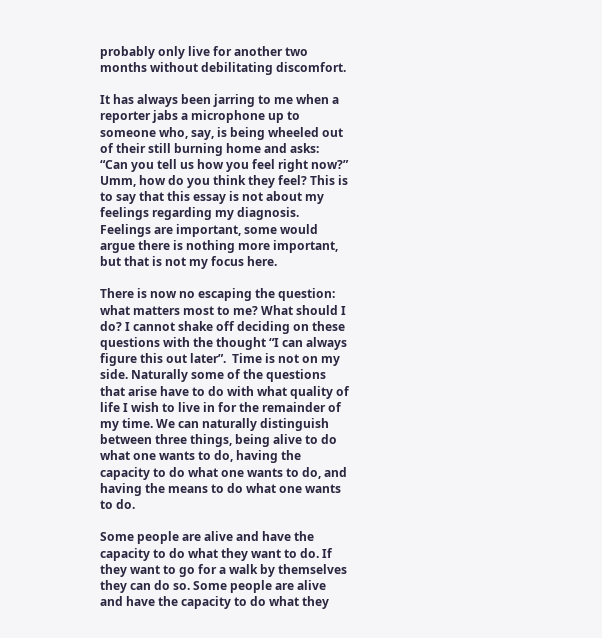probably only live for another two months without debilitating discomfort.

It has always been jarring to me when a reporter jabs a microphone up to someone who, say, is being wheeled out of their still burning home and asks: “Can you tell us how you feel right now?” Umm, how do you think they feel? This is to say that this essay is not about my feelings regarding my diagnosis. Feelings are important, some would argue there is nothing more important, but that is not my focus here.

There is now no escaping the question: what matters most to me? What should I do? I cannot shake off deciding on these questions with the thought “I can always figure this out later”.  Time is not on my side. Naturally some of the questions that arise have to do with what quality of life I wish to live in for the remainder of my time. We can naturally distinguish between three things, being alive to do what one wants to do, having the capacity to do what one wants to do, and having the means to do what one wants to do.

Some people are alive and have the capacity to do what they want to do. If they want to go for a walk by themselves they can do so. Some people are alive and have the capacity to do what they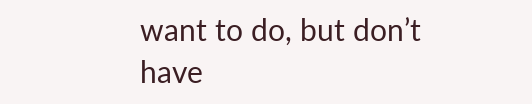want to do, but don’t have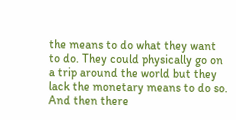the means to do what they want to do. They could physically go on a trip around the world but they lack the monetary means to do so. And then there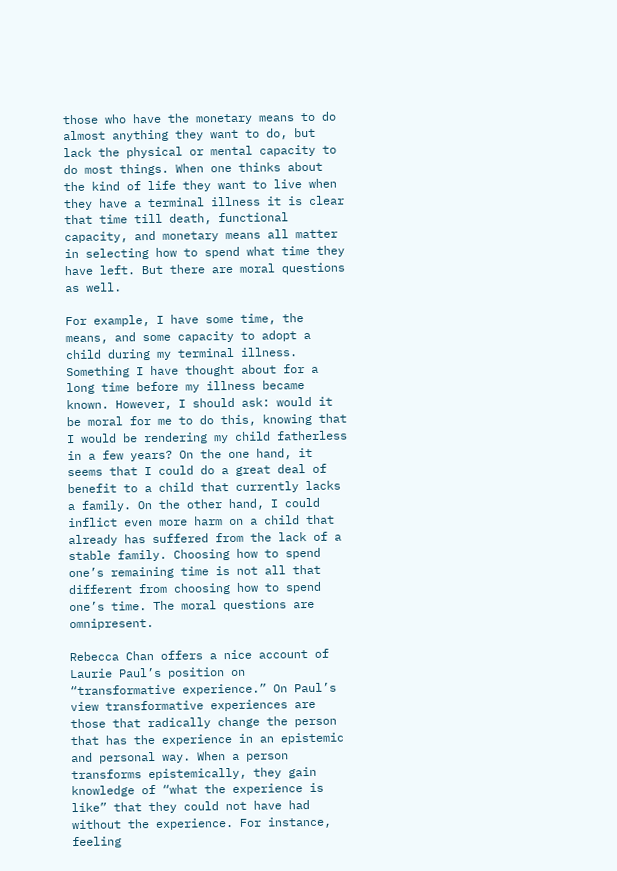those who have the monetary means to do almost anything they want to do, but lack the physical or mental capacity to do most things. When one thinks about the kind of life they want to live when they have a terminal illness it is clear that time till death, functional capacity, and monetary means all matter in selecting how to spend what time they have left. But there are moral questions as well.

For example, I have some time, the means, and some capacity to adopt a child during my terminal illness. Something I have thought about for a long time before my illness became known. However, I should ask: would it be moral for me to do this, knowing that I would be rendering my child fatherless in a few years? On the one hand, it seems that I could do a great deal of benefit to a child that currently lacks a family. On the other hand, I could inflict even more harm on a child that already has suffered from the lack of a stable family. Choosing how to spend one’s remaining time is not all that different from choosing how to spend one’s time. The moral questions are omnipresent.

Rebecca Chan offers a nice account of Laurie Paul’s position on “transformative experience.” On Paul’s view transformative experiences are those that radically change the person that has the experience in an epistemic and personal way. When a person transforms epistemically, they gain knowledge of “what the experience is like” that they could not have had without the experience. For instance, feeling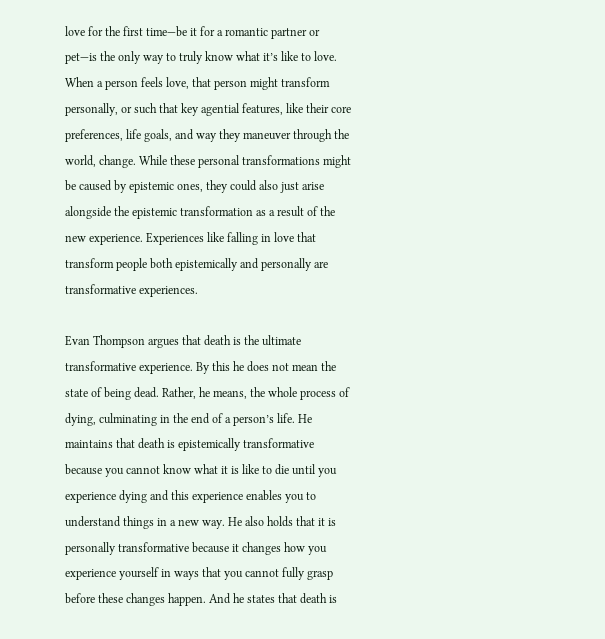love for the first time—be it for a romantic partner or pet—is the only way to truly know what it’s like to love. When a person feels love, that person might transform personally, or such that key agential features, like their core preferences, life goals, and way they maneuver through the world, change. While these personal transformations might be caused by epistemic ones, they could also just arise alongside the epistemic transformation as a result of the new experience. Experiences like falling in love that transform people both epistemically and personally are transformative experiences.

Evan Thompson argues that death is the ultimate transformative experience. By this he does not mean the state of being dead. Rather, he means, the whole process of dying, culminating in the end of a person’s life. He maintains that death is epistemically transformative because you cannot know what it is like to die until you experience dying and this experience enables you to understand things in a new way. He also holds that it is personally transformative because it changes how you experience yourself in ways that you cannot fully grasp before these changes happen. And he states that death is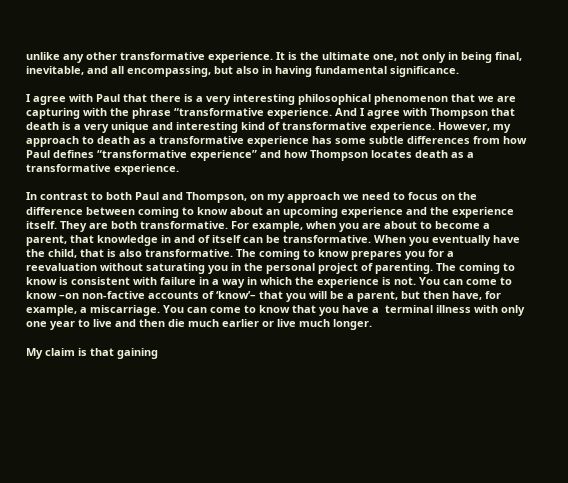unlike any other transformative experience. It is the ultimate one, not only in being final, inevitable, and all encompassing, but also in having fundamental significance.

I agree with Paul that there is a very interesting philosophical phenomenon that we are capturing with the phrase “transformative experience. And I agree with Thompson that death is a very unique and interesting kind of transformative experience. However, my approach to death as a transformative experience has some subtle differences from how Paul defines “transformative experience” and how Thompson locates death as a transformative experience.

In contrast to both Paul and Thompson, on my approach we need to focus on the difference between coming to know about an upcoming experience and the experience itself. They are both transformative. For example, when you are about to become a parent, that knowledge in and of itself can be transformative. When you eventually have the child, that is also transformative. The coming to know prepares you for a reevaluation without saturating you in the personal project of parenting. The coming to know is consistent with failure in a way in which the experience is not. You can come to know –on non-factive accounts of ‘know’– that you will be a parent, but then have, for example, a miscarriage. You can come to know that you have a  terminal illness with only one year to live and then die much earlier or live much longer.

My claim is that gaining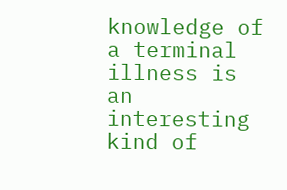knowledge of a terminal illness is an interesting kind of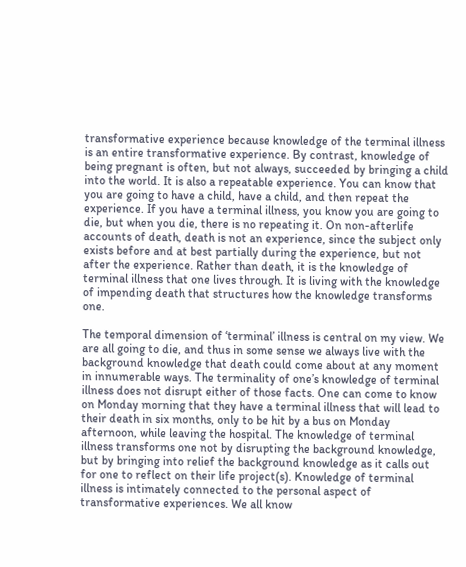transformative experience because knowledge of the terminal illness is an entire transformative experience. By contrast, knowledge of being pregnant is often, but not always, succeeded by bringing a child into the world. It is also a repeatable experience. You can know that you are going to have a child, have a child, and then repeat the experience. If you have a terminal illness, you know you are going to die, but when you die, there is no repeating it. On non-afterlife accounts of death, death is not an experience, since the subject only exists before and at best partially during the experience, but not after the experience. Rather than death, it is the knowledge of terminal illness that one lives through. It is living with the knowledge of impending death that structures how the knowledge transforms one.

The temporal dimension of ‘terminal’ illness is central on my view. We are all going to die, and thus in some sense we always live with the background knowledge that death could come about at any moment in innumerable ways. The terminality of one’s knowledge of terminal illness does not disrupt either of those facts. One can come to know on Monday morning that they have a terminal illness that will lead to their death in six months, only to be hit by a bus on Monday afternoon, while leaving the hospital. The knowledge of terminal illness transforms one not by disrupting the background knowledge, but by bringing into relief the background knowledge as it calls out for one to reflect on their life project(s). Knowledge of terminal illness is intimately connected to the personal aspect of transformative experiences. We all know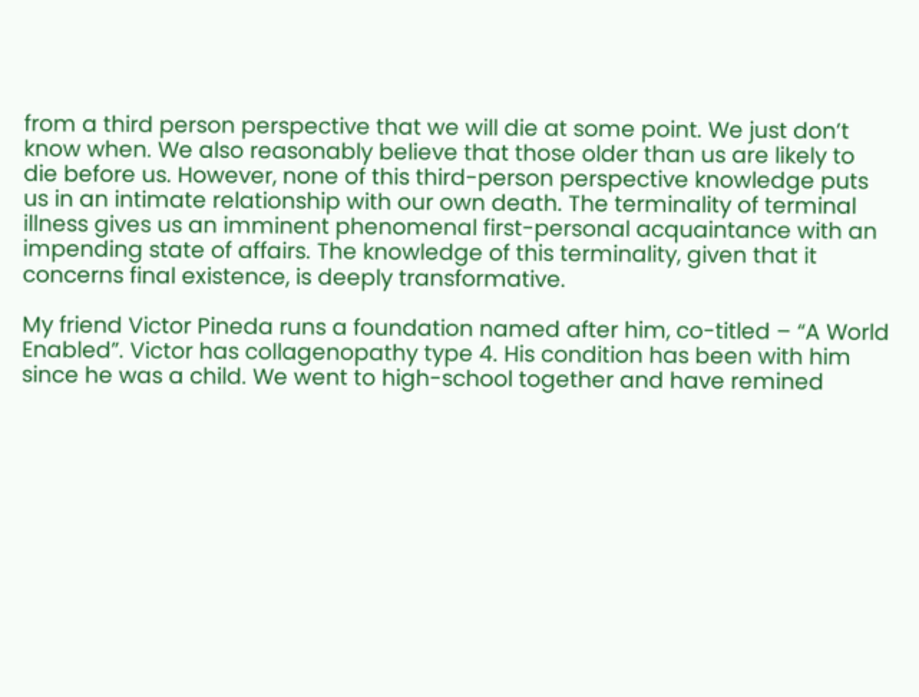from a third person perspective that we will die at some point. We just don’t know when. We also reasonably believe that those older than us are likely to die before us. However, none of this third-person perspective knowledge puts us in an intimate relationship with our own death. The terminality of terminal illness gives us an imminent phenomenal first-personal acquaintance with an impending state of affairs. The knowledge of this terminality, given that it concerns final existence, is deeply transformative.

My friend Victor Pineda runs a foundation named after him, co-titled – “A World Enabled”. Victor has collagenopathy type 4. His condition has been with him since he was a child. We went to high-school together and have remined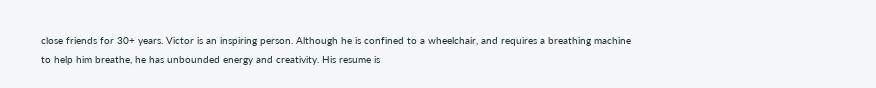close friends for 30+ years. Victor is an inspiring person. Although he is confined to a wheelchair, and requires a breathing machine to help him breathe, he has unbounded energy and creativity. His resume is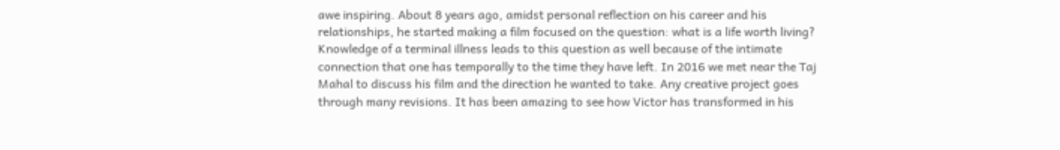awe inspiring. About 8 years ago, amidst personal reflection on his career and his relationships, he started making a film focused on the question: what is a life worth living? Knowledge of a terminal illness leads to this question as well because of the intimate connection that one has temporally to the time they have left. In 2016 we met near the Taj Mahal to discuss his film and the direction he wanted to take. Any creative project goes through many revisions. It has been amazing to see how Victor has transformed in his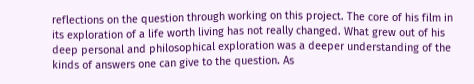reflections on the question through working on this project. The core of his film in its exploration of a life worth living has not really changed. What grew out of his deep personal and philosophical exploration was a deeper understanding of the kinds of answers one can give to the question. As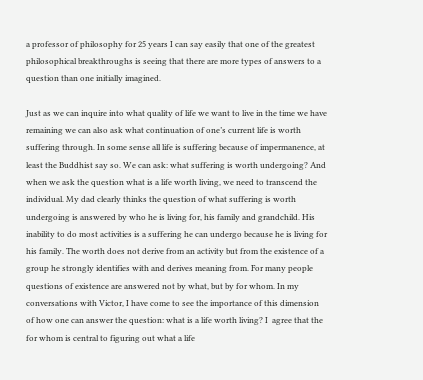a professor of philosophy for 25 years I can say easily that one of the greatest philosophical breakthroughs is seeing that there are more types of answers to a question than one initially imagined.

Just as we can inquire into what quality of life we want to live in the time we have remaining we can also ask what continuation of one’s current life is worth suffering through. In some sense all life is suffering because of impermanence, at least the Buddhist say so. We can ask: what suffering is worth undergoing? And when we ask the question what is a life worth living, we need to transcend the individual. My dad clearly thinks the question of what suffering is worth undergoing is answered by who he is living for, his family and grandchild. His inability to do most activities is a suffering he can undergo because he is living for his family. The worth does not derive from an activity but from the existence of a group he strongly identifies with and derives meaning from. For many people questions of existence are answered not by what, but by for whom. In my conversations with Victor, I have come to see the importance of this dimension of how one can answer the question: what is a life worth living? I  agree that the for whom is central to figuring out what a life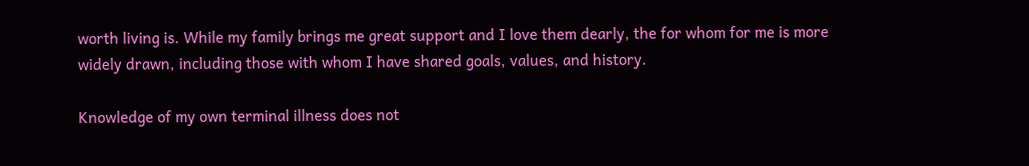worth living is. While my family brings me great support and I love them dearly, the for whom for me is more widely drawn, including those with whom I have shared goals, values, and history.

Knowledge of my own terminal illness does not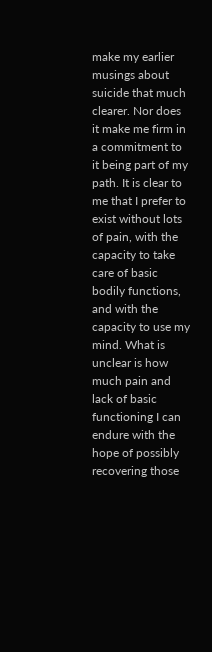make my earlier musings about suicide that much clearer. Nor does it make me firm in a commitment to it being part of my path. It is clear to me that I prefer to exist without lots of pain, with the capacity to take care of basic bodily functions, and with the capacity to use my mind. What is unclear is how much pain and lack of basic functioning I can endure with the hope of possibly recovering those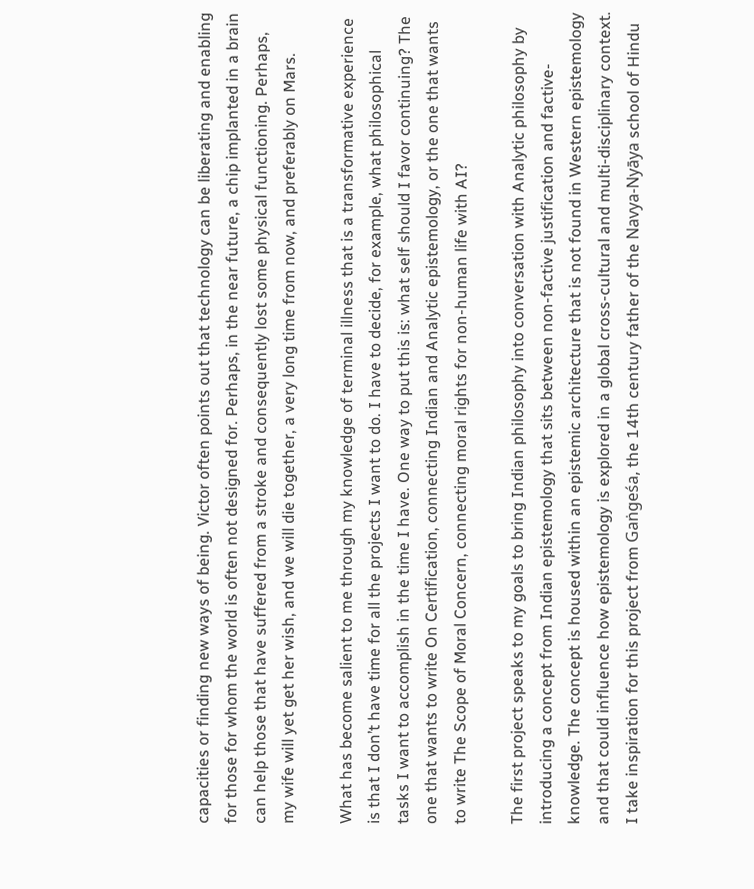capacities or finding new ways of being. Victor often points out that technology can be liberating and enabling for those for whom the world is often not designed for. Perhaps, in the near future, a chip implanted in a brain can help those that have suffered from a stroke and consequently lost some physical functioning. Perhaps, my wife will yet get her wish, and we will die together, a very long time from now, and preferably on Mars.

What has become salient to me through my knowledge of terminal illness that is a transformative experience is that I don’t have time for all the projects I want to do. I have to decide, for example, what philosophical tasks I want to accomplish in the time I have. One way to put this is: what self should I favor continuing? The one that wants to write On Certification, connecting Indian and Analytic epistemology, or the one that wants to write The Scope of Moral Concern, connecting moral rights for non-human life with AI?

The first project speaks to my goals to bring Indian philosophy into conversation with Analytic philosophy by introducing a concept from Indian epistemology that sits between non-factive justification and factive-knowledge. The concept is housed within an epistemic architecture that is not found in Western epistemology and that could influence how epistemology is explored in a global cross-cultural and multi-disciplinary context. I take inspiration for this project from Gaṅgeśa, the 14th century father of the Navya-Nyāya school of Hindu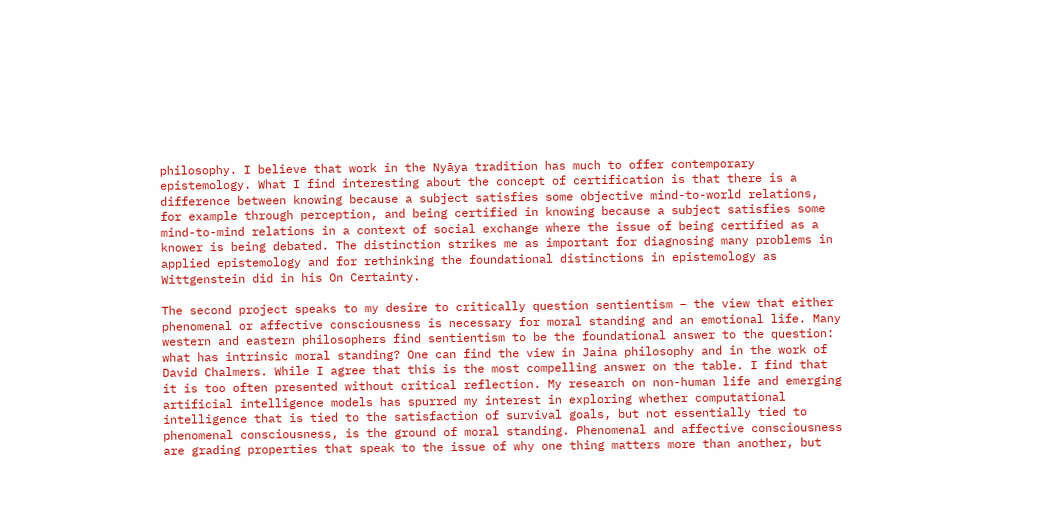philosophy. I believe that work in the Nyāya tradition has much to offer contemporary epistemology. What I find interesting about the concept of certification is that there is a difference between knowing because a subject satisfies some objective mind-to-world relations, for example through perception, and being certified in knowing because a subject satisfies some mind-to-mind relations in a context of social exchange where the issue of being certified as a knower is being debated. The distinction strikes me as important for diagnosing many problems in applied epistemology and for rethinking the foundational distinctions in epistemology as Wittgenstein did in his On Certainty.

The second project speaks to my desire to critically question sentientism – the view that either phenomenal or affective consciousness is necessary for moral standing and an emotional life. Many western and eastern philosophers find sentientism to be the foundational answer to the question: what has intrinsic moral standing? One can find the view in Jaina philosophy and in the work of David Chalmers. While I agree that this is the most compelling answer on the table. I find that it is too often presented without critical reflection. My research on non-human life and emerging artificial intelligence models has spurred my interest in exploring whether computational intelligence that is tied to the satisfaction of survival goals, but not essentially tied to phenomenal consciousness, is the ground of moral standing. Phenomenal and affective consciousness are grading properties that speak to the issue of why one thing matters more than another, but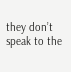they don’t speak to the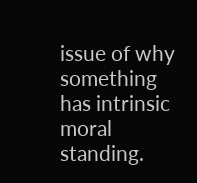issue of why something has intrinsic moral standing.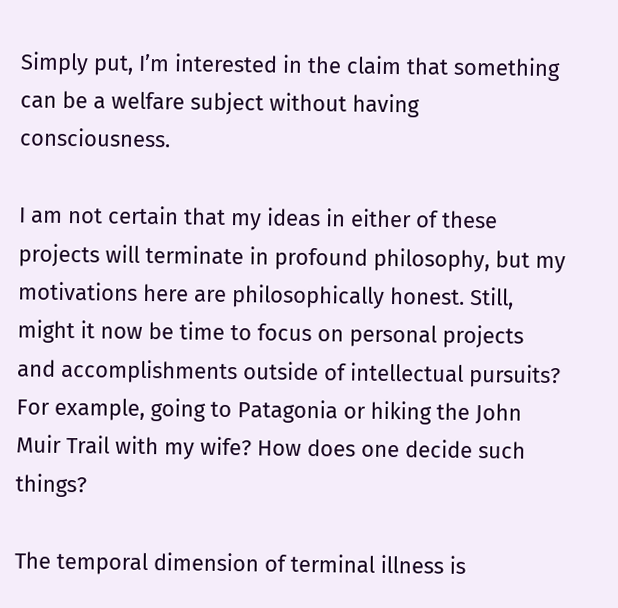Simply put, I’m interested in the claim that something can be a welfare subject without having consciousness.

I am not certain that my ideas in either of these projects will terminate in profound philosophy, but my motivations here are philosophically honest. Still, might it now be time to focus on personal projects and accomplishments outside of intellectual pursuits? For example, going to Patagonia or hiking the John Muir Trail with my wife? How does one decide such things?

The temporal dimension of terminal illness is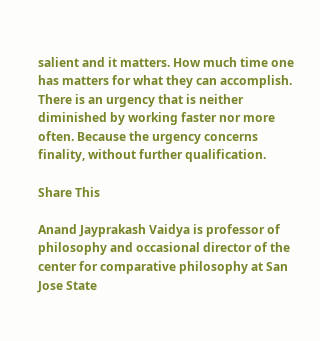salient and it matters. How much time one has matters for what they can accomplish. There is an urgency that is neither diminished by working faster nor more often. Because the urgency concerns finality, without further qualification.

Share This

Anand Jayprakash Vaidya is professor of philosophy and occasional director of the center for comparative philosophy at San Jose State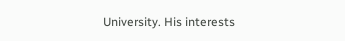University. His interests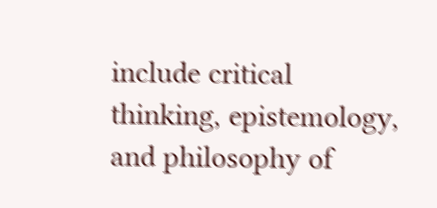include critical thinking, epistemology, and philosophy of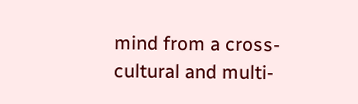mind from a cross-cultural and multi-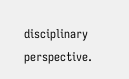disciplinary perspective.